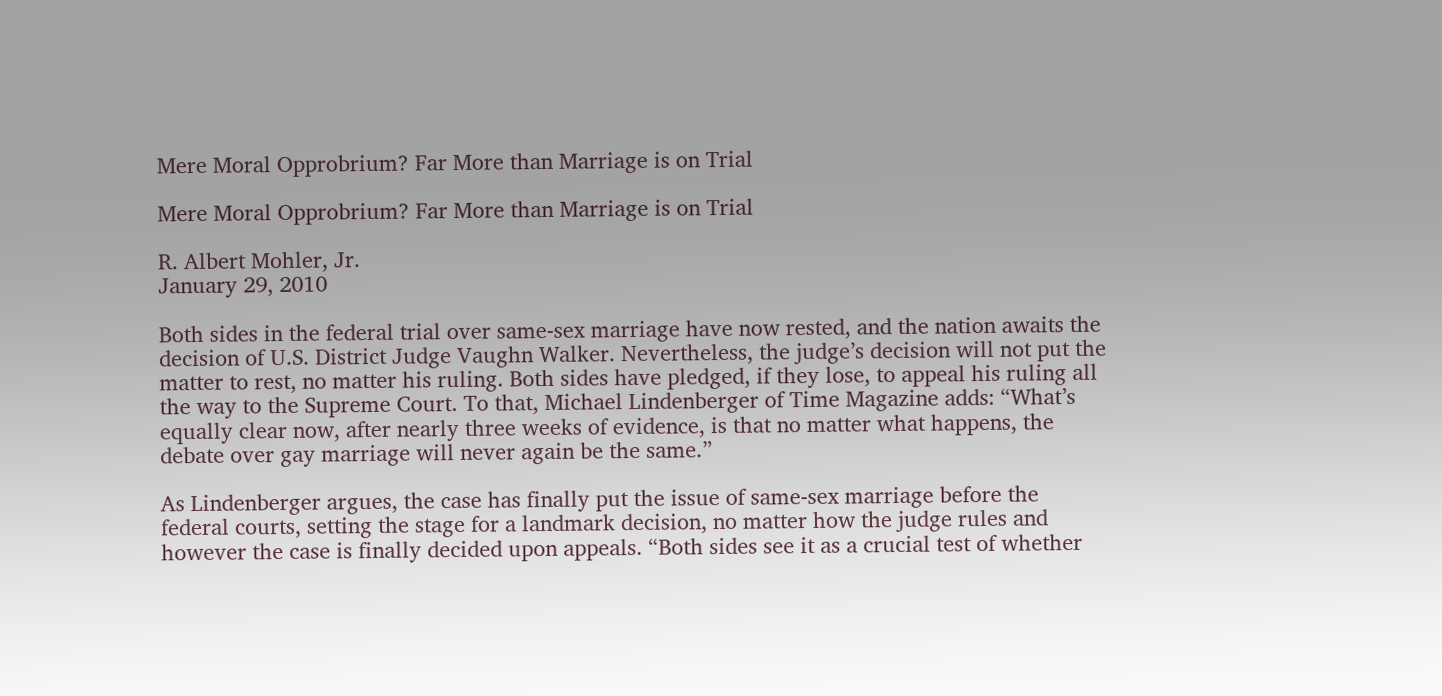Mere Moral Opprobrium? Far More than Marriage is on Trial

Mere Moral Opprobrium? Far More than Marriage is on Trial

R. Albert Mohler, Jr.
January 29, 2010

Both sides in the federal trial over same-sex marriage have now rested, and the nation awaits the decision of U.S. District Judge Vaughn Walker. Nevertheless, the judge’s decision will not put the matter to rest, no matter his ruling. Both sides have pledged, if they lose, to appeal his ruling all the way to the Supreme Court. To that, Michael Lindenberger of Time Magazine adds: “What’s equally clear now, after nearly three weeks of evidence, is that no matter what happens, the debate over gay marriage will never again be the same.”

As Lindenberger argues, the case has finally put the issue of same-sex marriage before the federal courts, setting the stage for a landmark decision, no matter how the judge rules and however the case is finally decided upon appeals. “Both sides see it as a crucial test of whether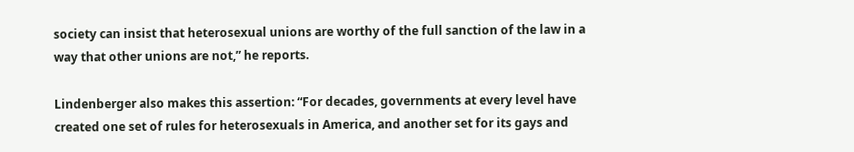society can insist that heterosexual unions are worthy of the full sanction of the law in a way that other unions are not,” he reports.

Lindenberger also makes this assertion: “For decades, governments at every level have created one set of rules for heterosexuals in America, and another set for its gays and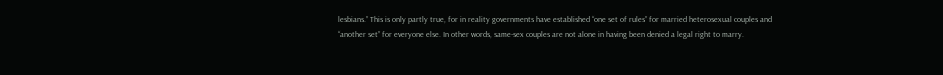lesbians.” This is only partly true, for in reality governments have established “one set of rules” for married heterosexual couples and “another set” for everyone else. In other words, same-sex couples are not alone in having been denied a legal right to marry.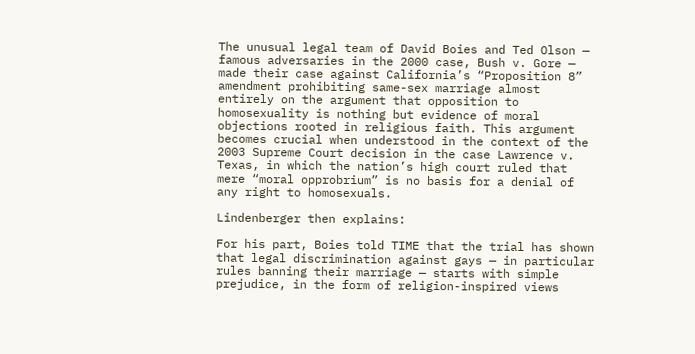The unusual legal team of David Boies and Ted Olson — famous adversaries in the 2000 case, Bush v. Gore — made their case against California’s “Proposition 8” amendment prohibiting same-sex marriage almost entirely on the argument that opposition to homosexuality is nothing but evidence of moral objections rooted in religious faith. This argument becomes crucial when understood in the context of the 2003 Supreme Court decision in the case Lawrence v. Texas, in which the nation’s high court ruled that mere “moral opprobrium” is no basis for a denial of any right to homosexuals.

Lindenberger then explains:

For his part, Boies told TIME that the trial has shown that legal discrimination against gays — in particular rules banning their marriage — starts with simple prejudice, in the form of religion-inspired views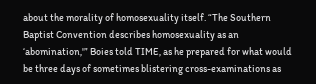about the morality of homosexuality itself. “The Southern Baptist Convention describes homosexuality as an ‘abomination,'” Boies told TIME, as he prepared for what would be three days of sometimes blistering cross-examinations as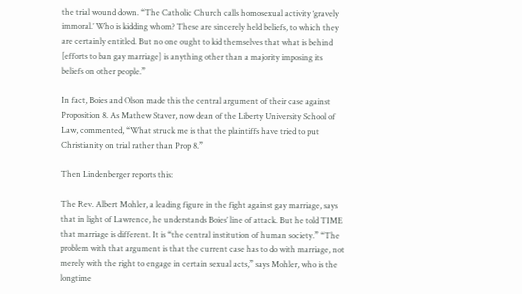the trial wound down. “The Catholic Church calls homosexual activity ‘gravely immoral.’ Who is kidding whom? These are sincerely held beliefs, to which they are certainly entitled. But no one ought to kid themselves that what is behind [efforts to ban gay marriage] is anything other than a majority imposing its beliefs on other people.”

In fact, Boies and Olson made this the central argument of their case against Proposition 8. As Mathew Staver, now dean of the Liberty University School of Law, commented, “What struck me is that the plaintiffs have tried to put Christianity on trial rather than Prop 8.”

Then Lindenberger reports this:

The Rev. Albert Mohler, a leading figure in the fight against gay marriage, says that in light of Lawrence, he understands Boies’ line of attack. But he told TIME that marriage is different. It is “the central institution of human society.” “The problem with that argument is that the current case has to do with marriage, not merely with the right to engage in certain sexual acts,” says Mohler, who is the longtime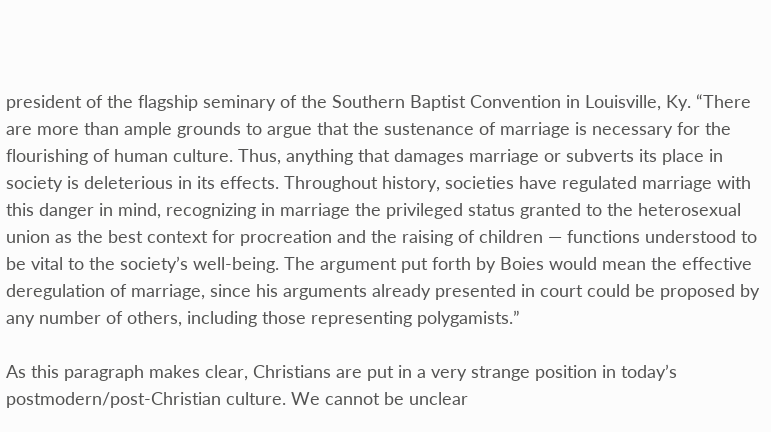president of the flagship seminary of the Southern Baptist Convention in Louisville, Ky. “There are more than ample grounds to argue that the sustenance of marriage is necessary for the flourishing of human culture. Thus, anything that damages marriage or subverts its place in society is deleterious in its effects. Throughout history, societies have regulated marriage with this danger in mind, recognizing in marriage the privileged status granted to the heterosexual union as the best context for procreation and the raising of children — functions understood to be vital to the society’s well-being. The argument put forth by Boies would mean the effective deregulation of marriage, since his arguments already presented in court could be proposed by any number of others, including those representing polygamists.”

As this paragraph makes clear, Christians are put in a very strange position in today’s postmodern/post-Christian culture. We cannot be unclear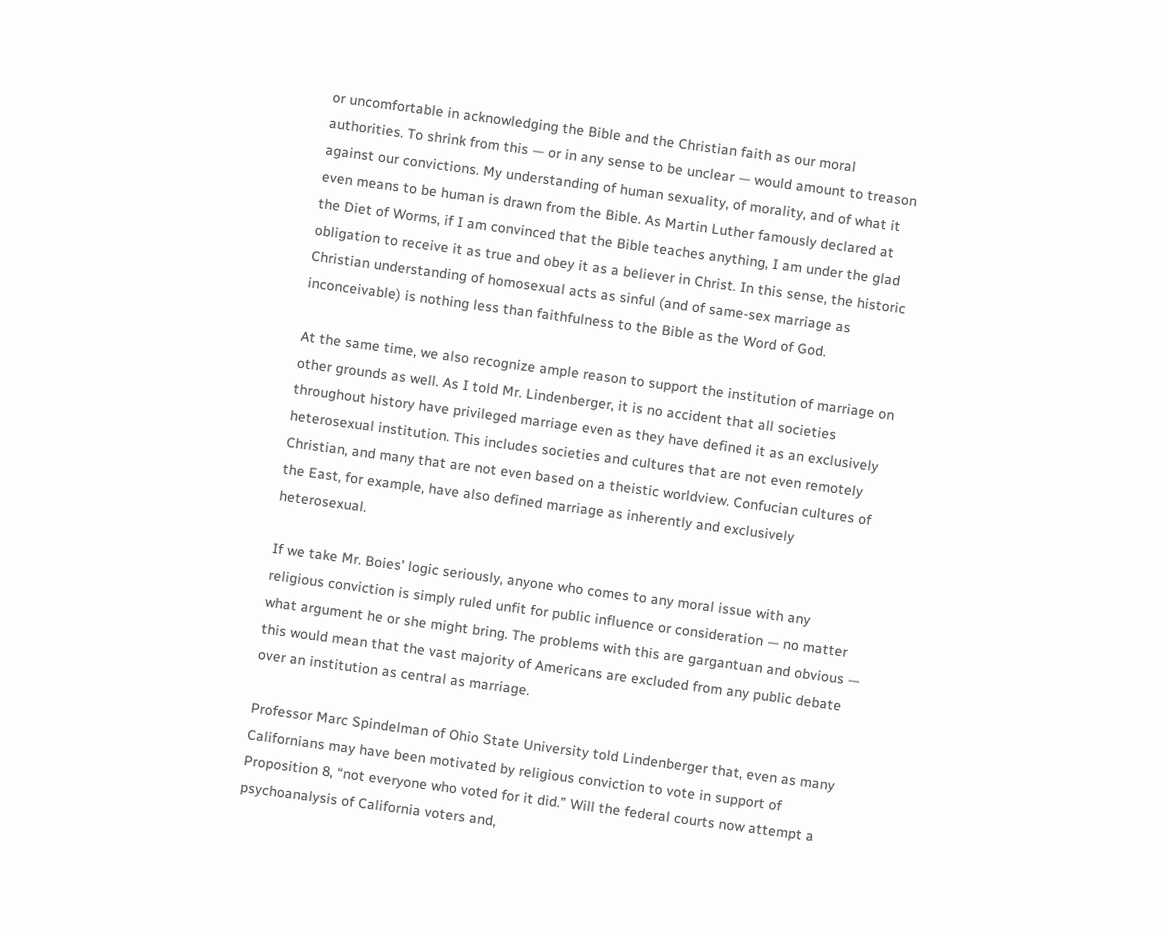or uncomfortable in acknowledging the Bible and the Christian faith as our moral authorities. To shrink from this — or in any sense to be unclear — would amount to treason against our convictions. My understanding of human sexuality, of morality, and of what it even means to be human is drawn from the Bible. As Martin Luther famously declared at the Diet of Worms, if I am convinced that the Bible teaches anything, I am under the glad obligation to receive it as true and obey it as a believer in Christ. In this sense, the historic Christian understanding of homosexual acts as sinful (and of same-sex marriage as inconceivable) is nothing less than faithfulness to the Bible as the Word of God.

At the same time, we also recognize ample reason to support the institution of marriage on other grounds as well. As I told Mr. Lindenberger, it is no accident that all societies throughout history have privileged marriage even as they have defined it as an exclusively heterosexual institution. This includes societies and cultures that are not even remotely Christian, and many that are not even based on a theistic worldview. Confucian cultures of the East, for example, have also defined marriage as inherently and exclusively heterosexual.

If we take Mr. Boies’ logic seriously, anyone who comes to any moral issue with any religious conviction is simply ruled unfit for public influence or consideration — no matter what argument he or she might bring. The problems with this are gargantuan and obvious — this would mean that the vast majority of Americans are excluded from any public debate over an institution as central as marriage.

Professor Marc Spindelman of Ohio State University told Lindenberger that, even as many Californians may have been motivated by religious conviction to vote in support of Proposition 8, “not everyone who voted for it did.” Will the federal courts now attempt a psychoanalysis of California voters and,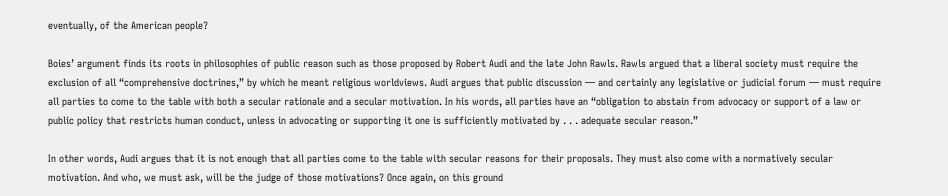eventually, of the American people?

Boies’ argument finds its roots in philosophies of public reason such as those proposed by Robert Audi and the late John Rawls. Rawls argued that a liberal society must require the exclusion of all “comprehensive doctrines,” by which he meant religious worldviews. Audi argues that public discussion — and certainly any legislative or judicial forum — must require all parties to come to the table with both a secular rationale and a secular motivation. In his words, all parties have an “obligation to abstain from advocacy or support of a law or public policy that restricts human conduct, unless in advocating or supporting it one is sufficiently motivated by . . . adequate secular reason.”

In other words, Audi argues that it is not enough that all parties come to the table with secular reasons for their proposals. They must also come with a normatively secular motivation. And who, we must ask, will be the judge of those motivations? Once again, on this ground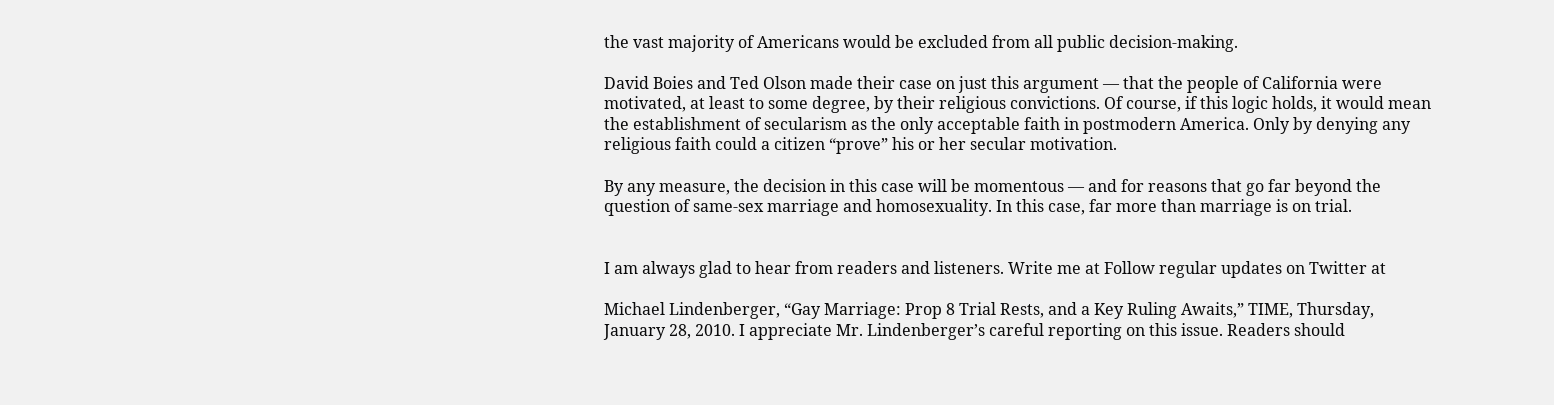the vast majority of Americans would be excluded from all public decision-making.

David Boies and Ted Olson made their case on just this argument — that the people of California were motivated, at least to some degree, by their religious convictions. Of course, if this logic holds, it would mean the establishment of secularism as the only acceptable faith in postmodern America. Only by denying any religious faith could a citizen “prove” his or her secular motivation.

By any measure, the decision in this case will be momentous — and for reasons that go far beyond the question of same-sex marriage and homosexuality. In this case, far more than marriage is on trial.


I am always glad to hear from readers and listeners. Write me at Follow regular updates on Twitter at

Michael Lindenberger, “Gay Marriage: Prop 8 Trial Rests, and a Key Ruling Awaits,” TIME, Thursday, January 28, 2010. I appreciate Mr. Lindenberger’s careful reporting on this issue. Readers should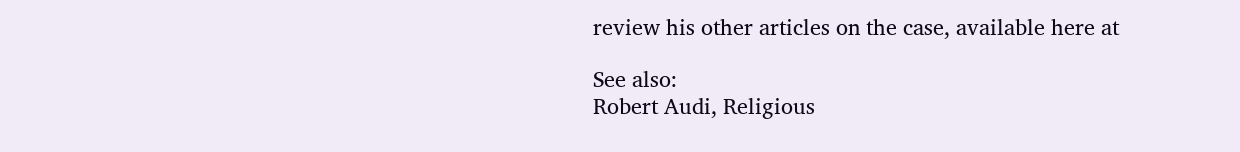review his other articles on the case, available here at

See also:
Robert Audi, Religious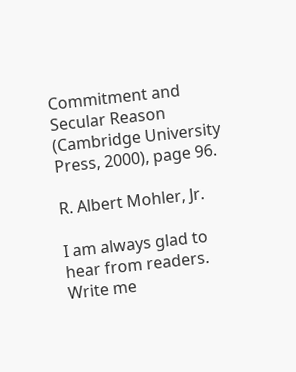Commitment and Secular Reason (Cambridge University Press, 2000), page 96.

R. Albert Mohler, Jr.

I am always glad to hear from readers. Write me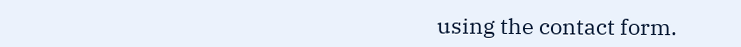using the contact form.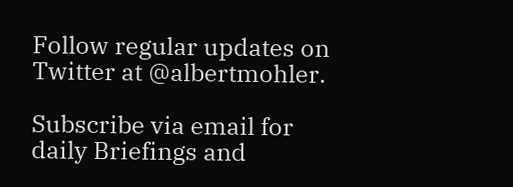Follow regular updates on Twitter at @albertmohler.

Subscribe via email for daily Briefings and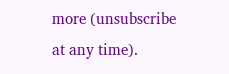more (unsubscribe at any time).